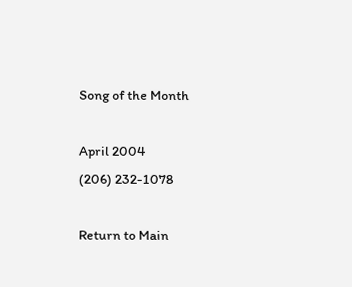Song of the Month

April 2004
(206) 232-1078

Return to Main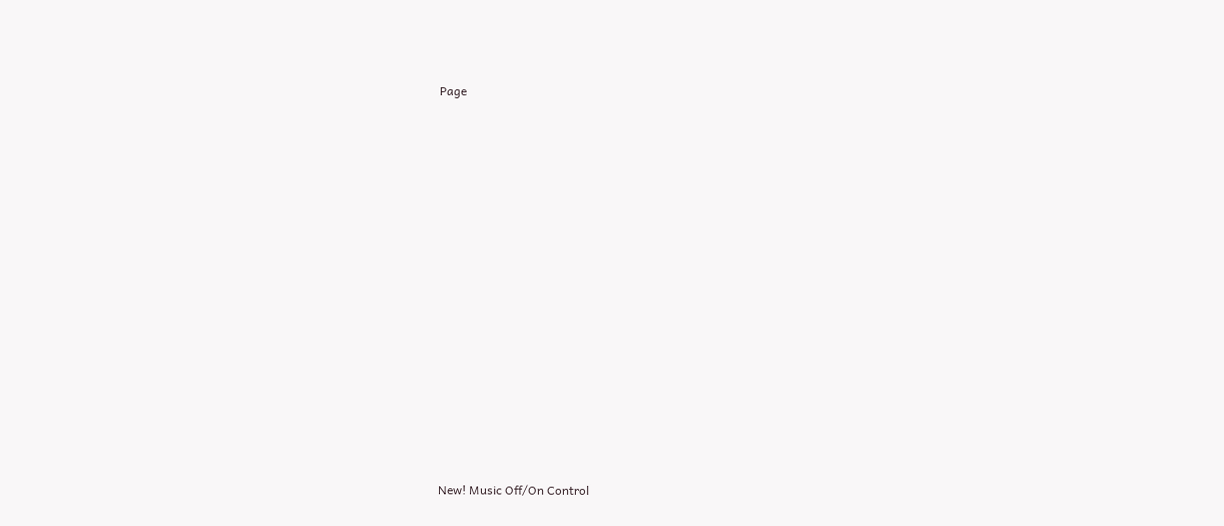Page


















New! Music Off/On Control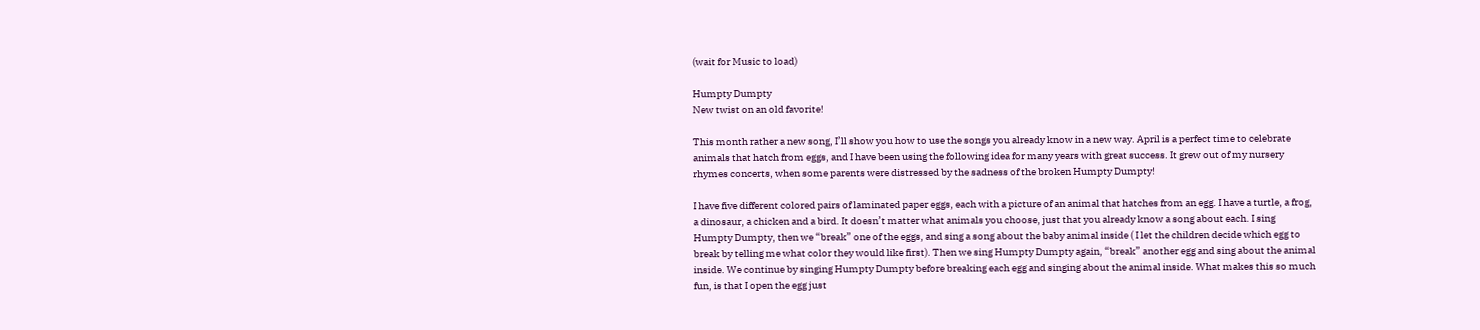(wait for Music to load)

Humpty Dumpty
New twist on an old favorite!

This month rather a new song, I’ll show you how to use the songs you already know in a new way. April is a perfect time to celebrate animals that hatch from eggs, and I have been using the following idea for many years with great success. It grew out of my nursery rhymes concerts, when some parents were distressed by the sadness of the broken Humpty Dumpty!

I have five different colored pairs of laminated paper eggs, each with a picture of an animal that hatches from an egg. I have a turtle, a frog, a dinosaur, a chicken and a bird. It doesn’t matter what animals you choose, just that you already know a song about each. I sing Humpty Dumpty, then we “break” one of the eggs, and sing a song about the baby animal inside ( I let the children decide which egg to break by telling me what color they would like first). Then we sing Humpty Dumpty again, “break” another egg and sing about the animal inside. We continue by singing Humpty Dumpty before breaking each egg and singing about the animal inside. What makes this so much fun, is that I open the egg just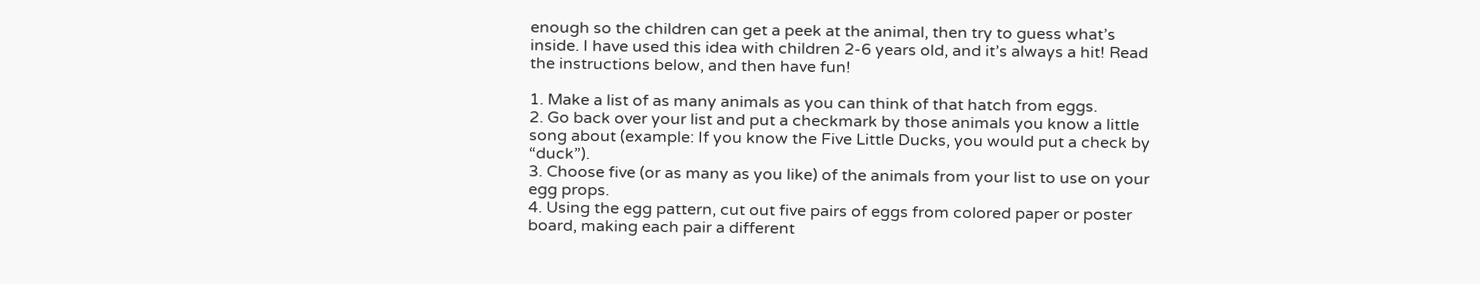enough so the children can get a peek at the animal, then try to guess what’s inside. I have used this idea with children 2-6 years old, and it’s always a hit! Read the instructions below, and then have fun!

1. Make a list of as many animals as you can think of that hatch from eggs.
2. Go back over your list and put a checkmark by those animals you know a little song about (example: If you know the Five Little Ducks, you would put a check by “duck”).
3. Choose five (or as many as you like) of the animals from your list to use on your egg props.
4. Using the egg pattern, cut out five pairs of eggs from colored paper or poster board, making each pair a different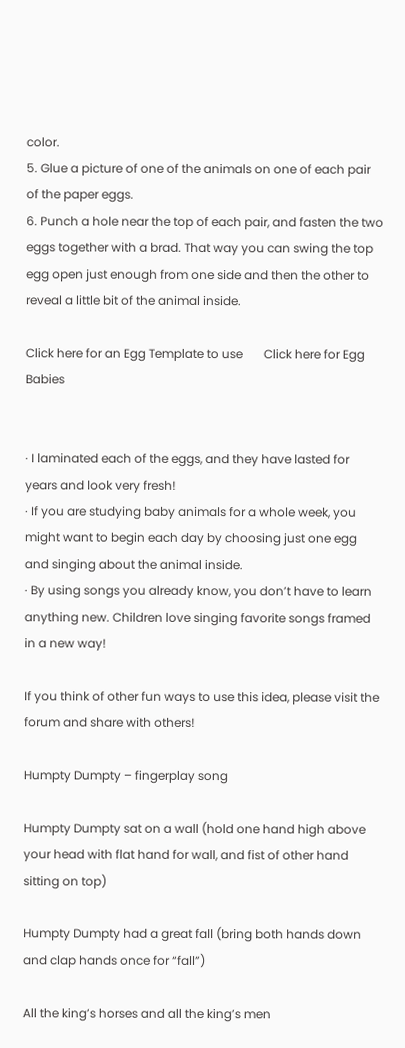color.
5. Glue a picture of one of the animals on one of each pair of the paper eggs.
6. Punch a hole near the top of each pair, and fasten the two eggs together with a brad. That way you can swing the top egg open just enough from one side and then the other to reveal a little bit of the animal inside.

Click here for an Egg Template to use       Click here for Egg Babies


· I laminated each of the eggs, and they have lasted for years and look very fresh!
· If you are studying baby animals for a whole week, you might want to begin each day by choosing just one egg and singing about the animal inside.
· By using songs you already know, you don’t have to learn anything new. Children love singing favorite songs framed in a new way!

If you think of other fun ways to use this idea, please visit the forum and share with others!

Humpty Dumpty – fingerplay song

Humpty Dumpty sat on a wall (hold one hand high above your head with flat hand for wall, and fist of other hand sitting on top)

Humpty Dumpty had a great fall (bring both hands down and clap hands once for “fall”)

All the king’s horses and all the king’s men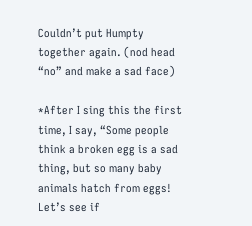Couldn’t put Humpty together again. (nod head “no” and make a sad face)

*After I sing this the first time, I say, “Some people think a broken egg is a sad thing, but so many baby animals hatch from eggs! Let’s see if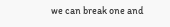we can break one and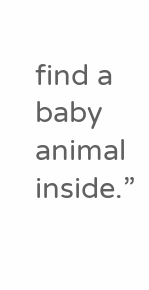find a baby animal inside.”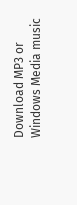Download MP3 or Windows Media music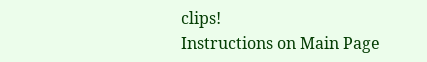clips!
Instructions on Main Page